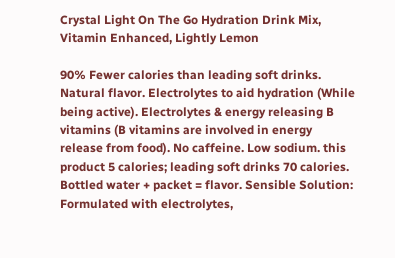Crystal Light On The Go Hydration Drink Mix, Vitamin Enhanced, Lightly Lemon

90% Fewer calories than leading soft drinks. Natural flavor. Electrolytes to aid hydration (While being active). Electrolytes & energy releasing B vitamins (B vitamins are involved in energy release from food). No caffeine. Low sodium. this product 5 calories; leading soft drinks 70 calories. Bottled water + packet = flavor. Sensible Solution: Formulated with electrolytes,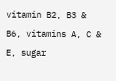vitamin B2, B3 & B6, vitamins A, C & E, sugar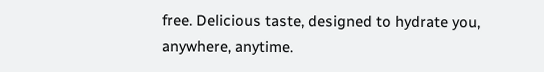free. Delicious taste, designed to hydrate you, anywhere, anytime.